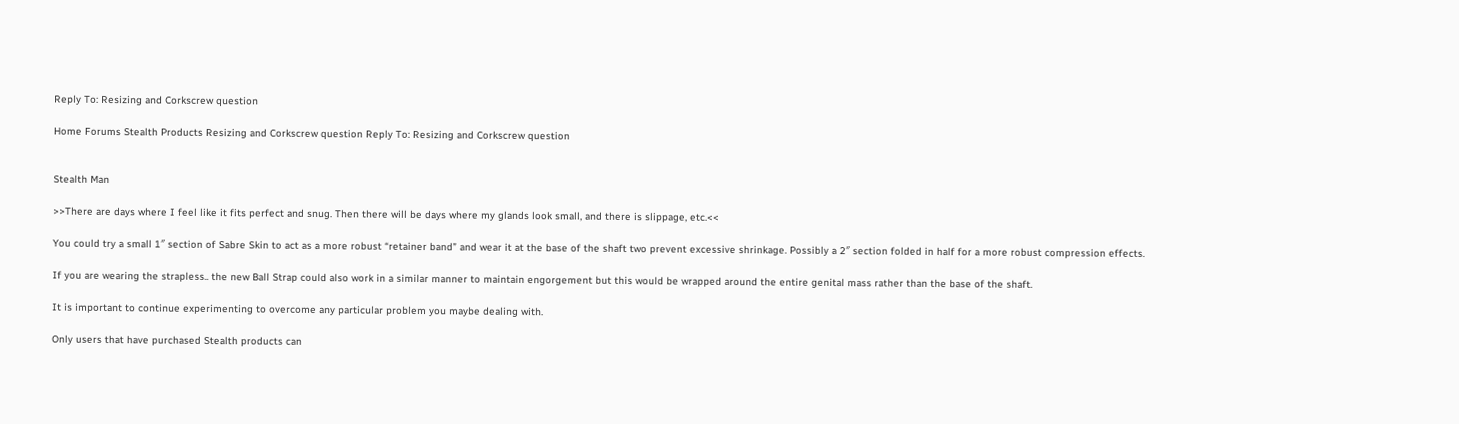Reply To: Resizing and Corkscrew question

Home Forums Stealth Products Resizing and Corkscrew question Reply To: Resizing and Corkscrew question


Stealth Man

>>There are days where I feel like it fits perfect and snug. Then there will be days where my glands look small, and there is slippage, etc.<<

You could try a small 1″ section of Sabre Skin to act as a more robust “retainer band” and wear it at the base of the shaft two prevent excessive shrinkage. Possibly a 2″ section folded in half for a more robust compression effects.

If you are wearing the strapless.. the new Ball Strap could also work in a similar manner to maintain engorgement but this would be wrapped around the entire genital mass rather than the base of the shaft.

It is important to continue experimenting to overcome any particular problem you maybe dealing with.

Only users that have purchased Stealth products can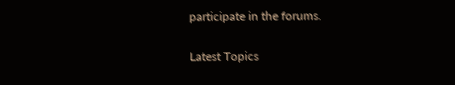participate in the forums.

Latest Topics